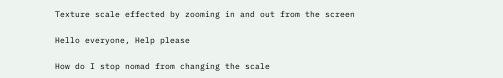Texture scale effected by zooming in and out from the screen

Hello everyone, Help please

How do I stop nomad from changing the scale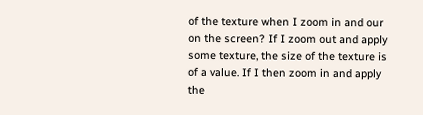of the texture when I zoom in and our on the screen? If I zoom out and apply some texture, the size of the texture is of a value. If I then zoom in and apply the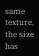same texture, the size has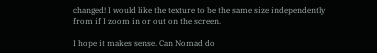changed! I would like the texture to be the same size independently from if I zoom in or out on the screen.

I hope it makes sense. Can Nomad do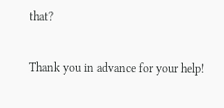that?

Thank you in advance for your help!